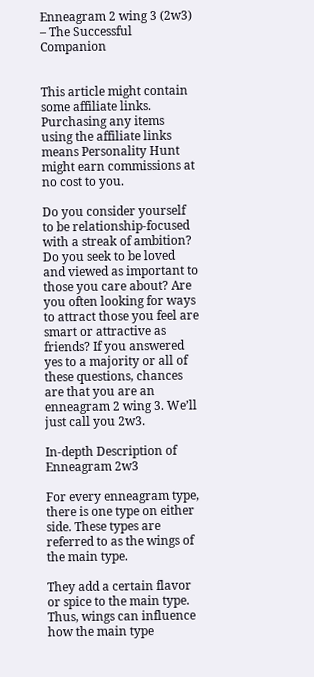Enneagram 2 wing 3 (2w3) – The Successful Companion


This article might contain some affiliate links. Purchasing any items using the affiliate links means Personality Hunt might earn commissions at no cost to you.

Do you consider yourself to be relationship-focused with a streak of ambition? Do you seek to be loved and viewed as important to those you care about? Are you often looking for ways to attract those you feel are smart or attractive as friends? If you answered yes to a majority or all of these questions, chances are that you are an enneagram 2 wing 3. We’ll just call you 2w3.

In-depth Description of Enneagram 2w3

For every enneagram type, there is one type on either side. These types are referred to as the wings of the main type.

They add a certain flavor or spice to the main type. Thus, wings can influence how the main type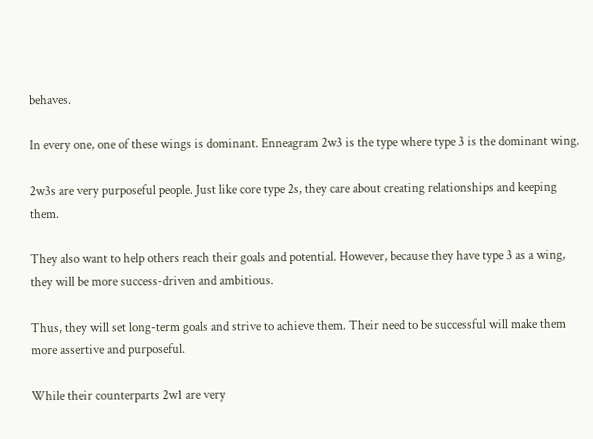behaves.

In every one, one of these wings is dominant. Enneagram 2w3 is the type where type 3 is the dominant wing.

2w3s are very purposeful people. Just like core type 2s, they care about creating relationships and keeping them.

They also want to help others reach their goals and potential. However, because they have type 3 as a wing, they will be more success-driven and ambitious.

Thus, they will set long-term goals and strive to achieve them. Their need to be successful will make them more assertive and purposeful.

While their counterparts 2w1 are very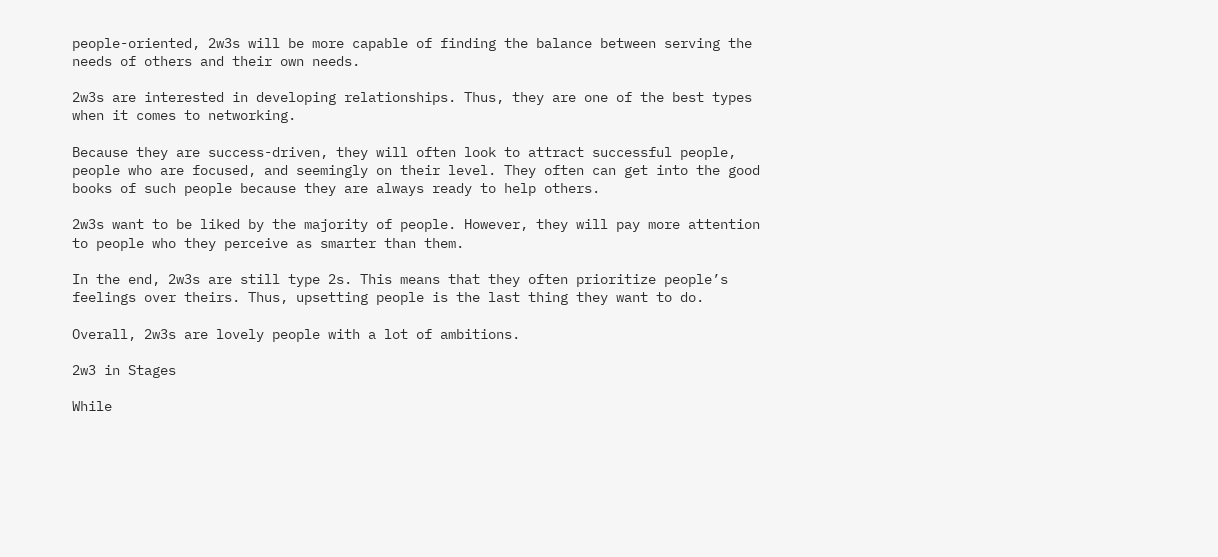people-oriented, 2w3s will be more capable of finding the balance between serving the needs of others and their own needs.

2w3s are interested in developing relationships. Thus, they are one of the best types when it comes to networking.

Because they are success-driven, they will often look to attract successful people, people who are focused, and seemingly on their level. They often can get into the good books of such people because they are always ready to help others.

2w3s want to be liked by the majority of people. However, they will pay more attention to people who they perceive as smarter than them.

In the end, 2w3s are still type 2s. This means that they often prioritize people’s feelings over theirs. Thus, upsetting people is the last thing they want to do.

Overall, 2w3s are lovely people with a lot of ambitions.

2w3 in Stages

While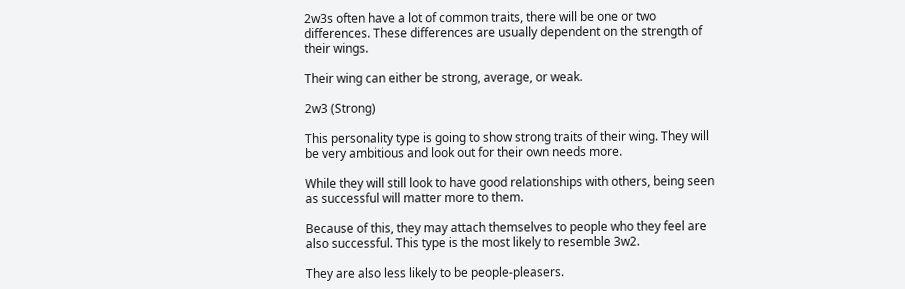2w3s often have a lot of common traits, there will be one or two differences. These differences are usually dependent on the strength of their wings.

Their wing can either be strong, average, or weak.

2w3 (Strong)

This personality type is going to show strong traits of their wing. They will be very ambitious and look out for their own needs more.

While they will still look to have good relationships with others, being seen as successful will matter more to them.

Because of this, they may attach themselves to people who they feel are also successful. This type is the most likely to resemble 3w2.

They are also less likely to be people-pleasers.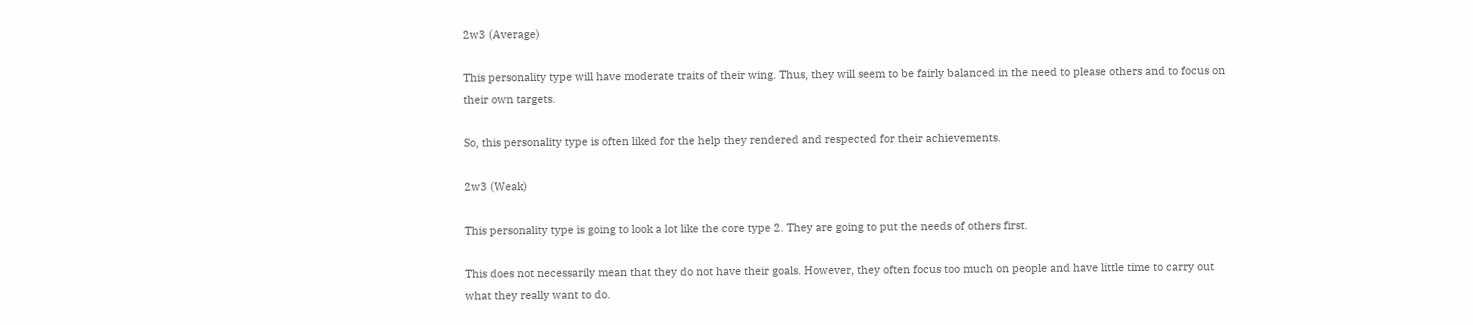2w3 (Average)

This personality type will have moderate traits of their wing. Thus, they will seem to be fairly balanced in the need to please others and to focus on their own targets.

So, this personality type is often liked for the help they rendered and respected for their achievements.

2w3 (Weak)

This personality type is going to look a lot like the core type 2. They are going to put the needs of others first.

This does not necessarily mean that they do not have their goals. However, they often focus too much on people and have little time to carry out what they really want to do.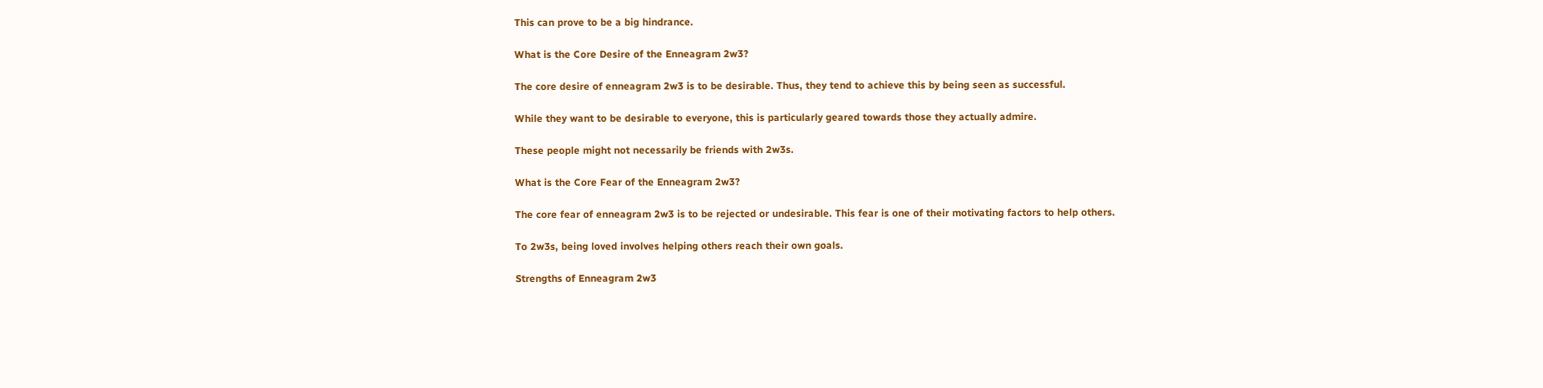This can prove to be a big hindrance.

What is the Core Desire of the Enneagram 2w3?

The core desire of enneagram 2w3 is to be desirable. Thus, they tend to achieve this by being seen as successful.

While they want to be desirable to everyone, this is particularly geared towards those they actually admire.

These people might not necessarily be friends with 2w3s.

What is the Core Fear of the Enneagram 2w3?

The core fear of enneagram 2w3 is to be rejected or undesirable. This fear is one of their motivating factors to help others.

To 2w3s, being loved involves helping others reach their own goals.

Strengths of Enneagram 2w3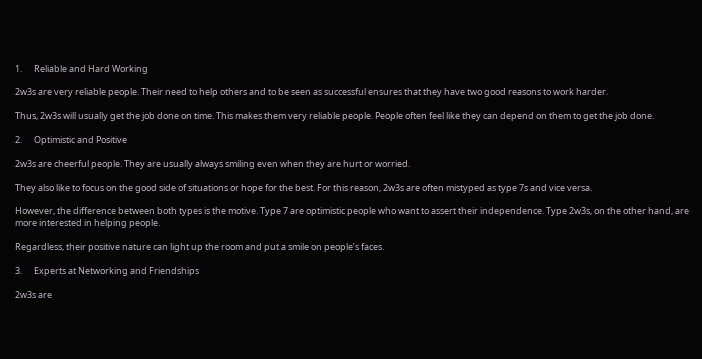1.      Reliable and Hard Working

2w3s are very reliable people. Their need to help others and to be seen as successful ensures that they have two good reasons to work harder.

Thus, 2w3s will usually get the job done on time. This makes them very reliable people. People often feel like they can depend on them to get the job done.

2.      Optimistic and Positive

2w3s are cheerful people. They are usually always smiling even when they are hurt or worried.

They also like to focus on the good side of situations or hope for the best. For this reason, 2w3s are often mistyped as type 7s and vice versa.

However, the difference between both types is the motive. Type 7 are optimistic people who want to assert their independence. Type 2w3s, on the other hand, are more interested in helping people.

Regardless, their positive nature can light up the room and put a smile on people’s faces.

3.      Experts at Networking and Friendships

2w3s are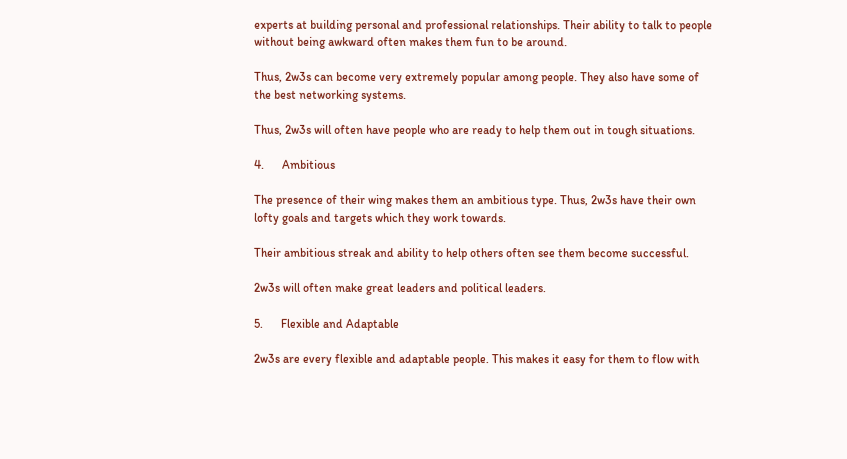experts at building personal and professional relationships. Their ability to talk to people without being awkward often makes them fun to be around.

Thus, 2w3s can become very extremely popular among people. They also have some of the best networking systems.

Thus, 2w3s will often have people who are ready to help them out in tough situations.

4.      Ambitious

The presence of their wing makes them an ambitious type. Thus, 2w3s have their own lofty goals and targets which they work towards.

Their ambitious streak and ability to help others often see them become successful.

2w3s will often make great leaders and political leaders.

5.      Flexible and Adaptable

2w3s are every flexible and adaptable people. This makes it easy for them to flow with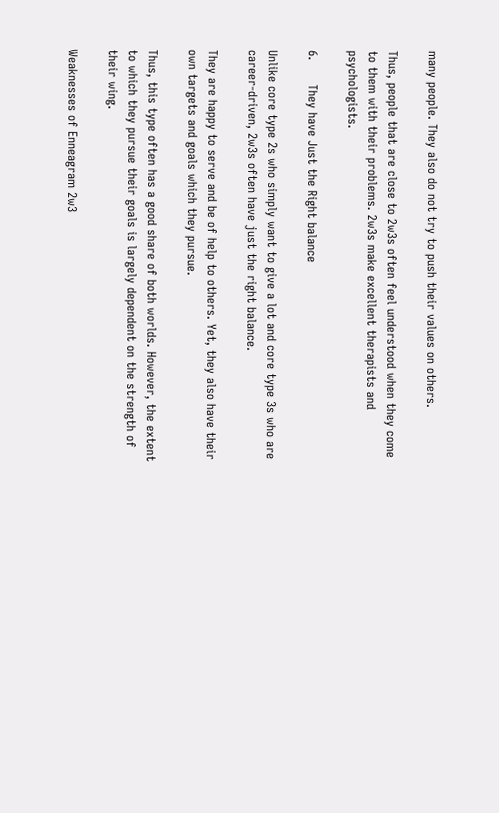many people. They also do not try to push their values on others.

Thus, people that are close to 2w3s often feel understood when they come to them with their problems. 2w3s make excellent therapists and psychologists.

6.      They have Just the Right balance

Unlike core type 2s who simply want to give a lot and core type 3s who are career-driven, 2w3s often have just the right balance.

They are happy to serve and be of help to others. Yet, they also have their own targets and goals which they pursue.

Thus, this type often has a good share of both worlds. However, the extent to which they pursue their goals is largely dependent on the strength of their wing.

Weaknesses of Enneagram 2w3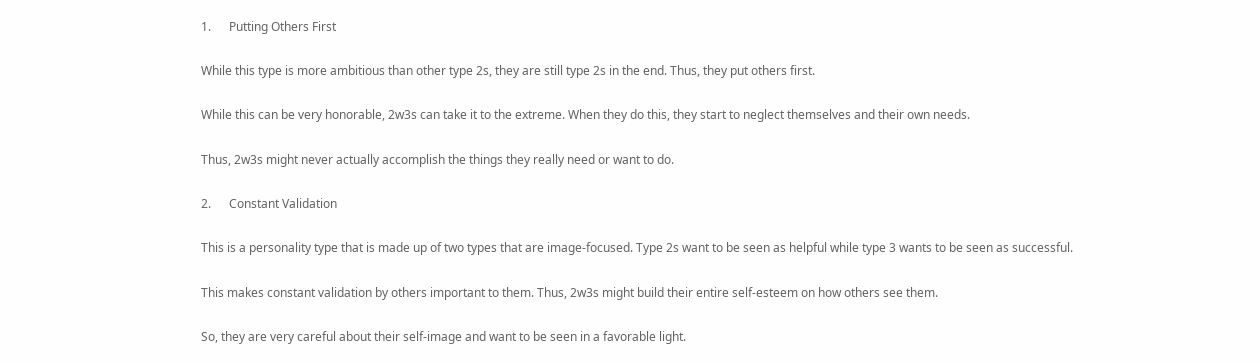1.      Putting Others First

While this type is more ambitious than other type 2s, they are still type 2s in the end. Thus, they put others first.

While this can be very honorable, 2w3s can take it to the extreme. When they do this, they start to neglect themselves and their own needs.

Thus, 2w3s might never actually accomplish the things they really need or want to do.

2.      Constant Validation

This is a personality type that is made up of two types that are image-focused. Type 2s want to be seen as helpful while type 3 wants to be seen as successful.

This makes constant validation by others important to them. Thus, 2w3s might build their entire self-esteem on how others see them.

So, they are very careful about their self-image and want to be seen in a favorable light.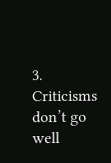3.      Criticisms don’t go well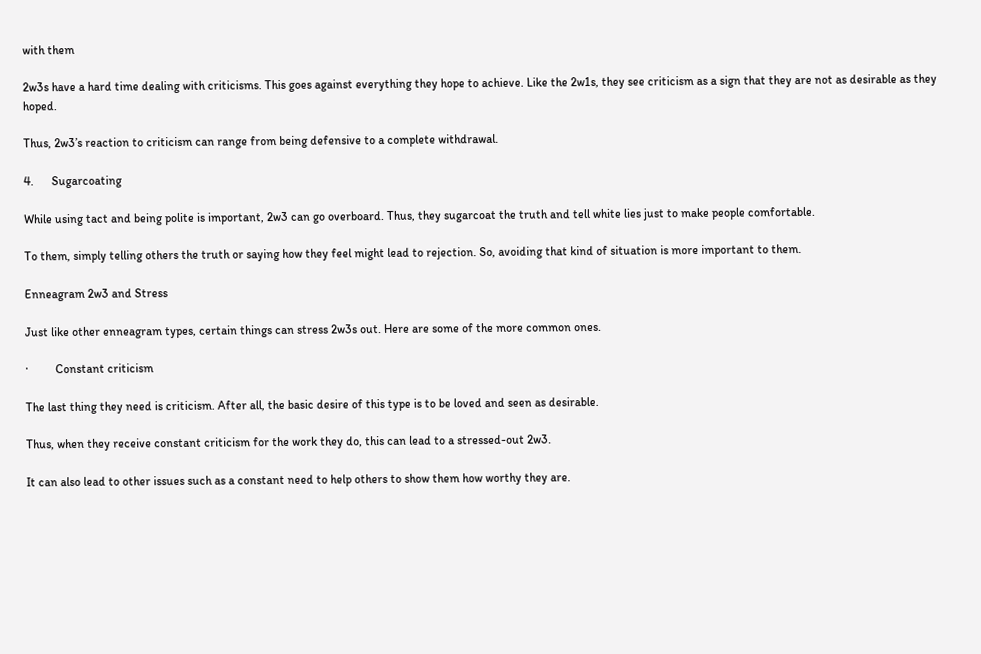with them

2w3s have a hard time dealing with criticisms. This goes against everything they hope to achieve. Like the 2w1s, they see criticism as a sign that they are not as desirable as they hoped.

Thus, 2w3’s reaction to criticism can range from being defensive to a complete withdrawal.

4.      Sugarcoating

While using tact and being polite is important, 2w3 can go overboard. Thus, they sugarcoat the truth and tell white lies just to make people comfortable.

To them, simply telling others the truth or saying how they feel might lead to rejection. So, avoiding that kind of situation is more important to them.

Enneagram 2w3 and Stress

Just like other enneagram types, certain things can stress 2w3s out. Here are some of the more common ones.

·         Constant criticism

The last thing they need is criticism. After all, the basic desire of this type is to be loved and seen as desirable.

Thus, when they receive constant criticism for the work they do, this can lead to a stressed-out 2w3.

It can also lead to other issues such as a constant need to help others to show them how worthy they are.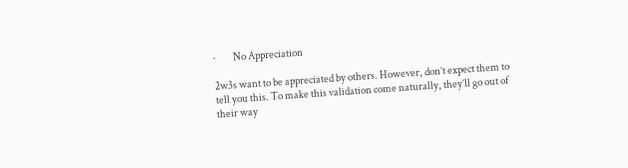·         No Appreciation

2w3s want to be appreciated by others. However, don’t expect them to tell you this. To make this validation come naturally, they’ll go out of their way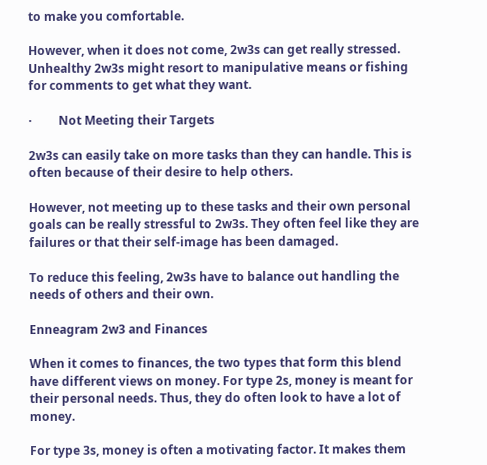to make you comfortable.

However, when it does not come, 2w3s can get really stressed. Unhealthy 2w3s might resort to manipulative means or fishing for comments to get what they want.

·         Not Meeting their Targets

2w3s can easily take on more tasks than they can handle. This is often because of their desire to help others.

However, not meeting up to these tasks and their own personal goals can be really stressful to 2w3s. They often feel like they are failures or that their self-image has been damaged.

To reduce this feeling, 2w3s have to balance out handling the needs of others and their own.

Enneagram 2w3 and Finances

When it comes to finances, the two types that form this blend have different views on money. For type 2s, money is meant for their personal needs. Thus, they do often look to have a lot of money.

For type 3s, money is often a motivating factor. It makes them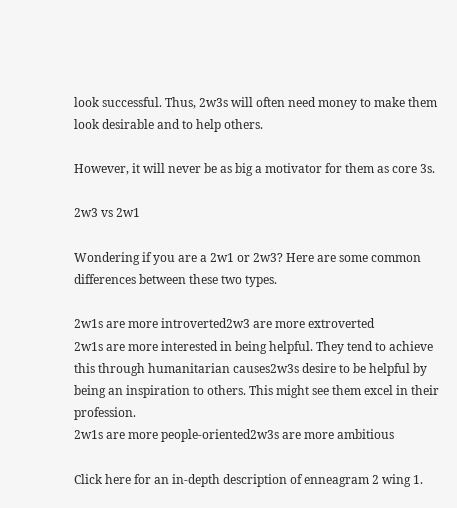look successful. Thus, 2w3s will often need money to make them look desirable and to help others.

However, it will never be as big a motivator for them as core 3s.

2w3 vs 2w1

Wondering if you are a 2w1 or 2w3? Here are some common differences between these two types.

2w1s are more introverted2w3 are more extroverted
2w1s are more interested in being helpful. They tend to achieve this through humanitarian causes2w3s desire to be helpful by being an inspiration to others. This might see them excel in their profession.
2w1s are more people-oriented2w3s are more ambitious

Click here for an in-depth description of enneagram 2 wing 1.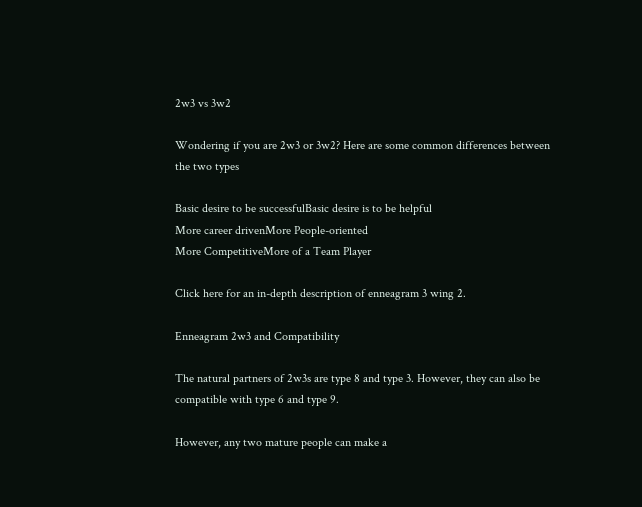2w3 vs 3w2

Wondering if you are 2w3 or 3w2? Here are some common differences between the two types

Basic desire to be successfulBasic desire is to be helpful
More career drivenMore People-oriented
More CompetitiveMore of a Team Player

Click here for an in-depth description of enneagram 3 wing 2.

Enneagram 2w3 and Compatibility

The natural partners of 2w3s are type 8 and type 3. However, they can also be compatible with type 6 and type 9.

However, any two mature people can make a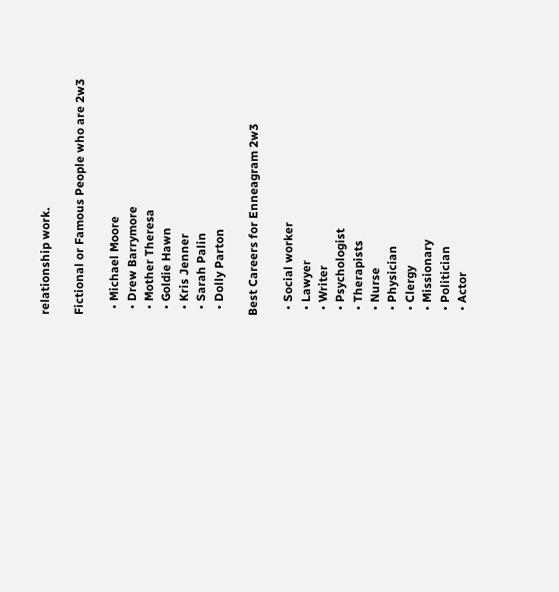relationship work.

Fictional or Famous People who are 2w3

  • Michael Moore
  • Drew Barrymore
  • Mother Theresa
  • Goldie Hawn
  • Kris Jenner
  • Sarah Palin
  • Dolly Parton

Best Careers for Enneagram 2w3

  • Social worker
  • Lawyer
  • Writer
  • Psychologist
  • Therapists
  • Nurse
  • Physician
  • Clergy
  • Missionary
  • Politician
  • Actor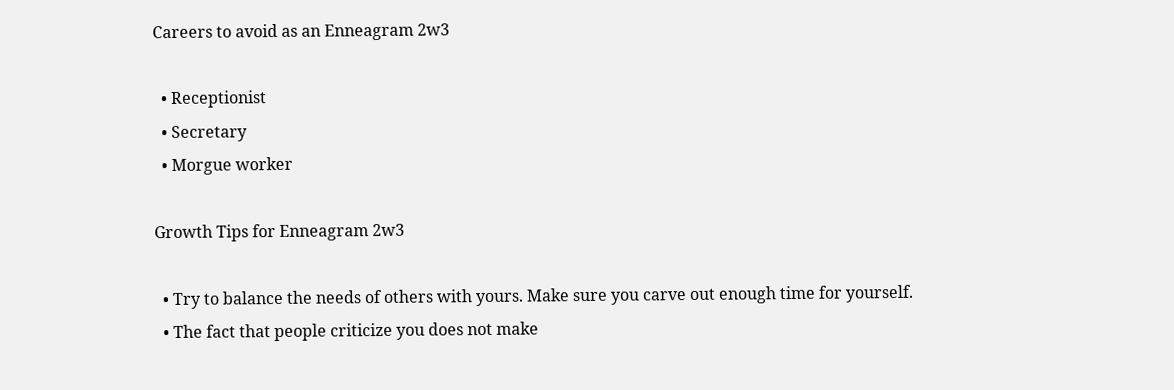Careers to avoid as an Enneagram 2w3

  • Receptionist
  • Secretary
  • Morgue worker

Growth Tips for Enneagram 2w3

  • Try to balance the needs of others with yours. Make sure you carve out enough time for yourself.
  • The fact that people criticize you does not make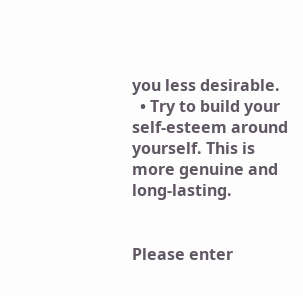you less desirable.
  • Try to build your self-esteem around yourself. This is more genuine and long-lasting.


Please enter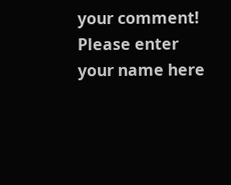your comment!
Please enter your name here